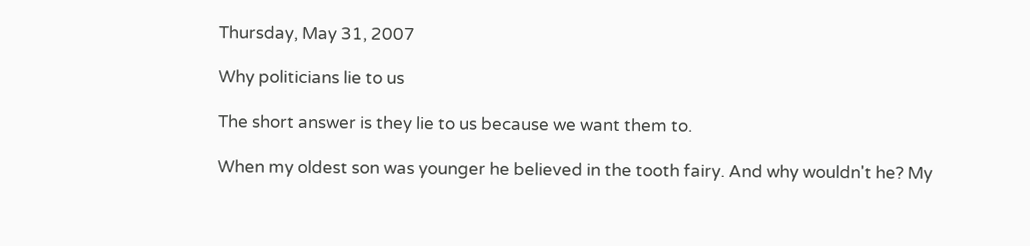Thursday, May 31, 2007

Why politicians lie to us

The short answer is they lie to us because we want them to.

When my oldest son was younger he believed in the tooth fairy. And why wouldn't he? My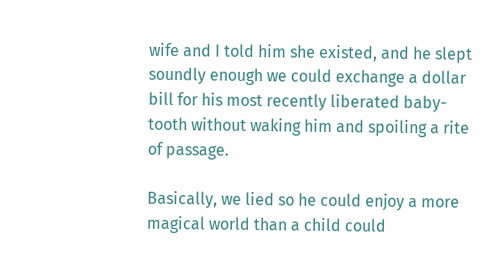wife and I told him she existed, and he slept soundly enough we could exchange a dollar bill for his most recently liberated baby-tooth without waking him and spoiling a rite of passage.

Basically, we lied so he could enjoy a more magical world than a child could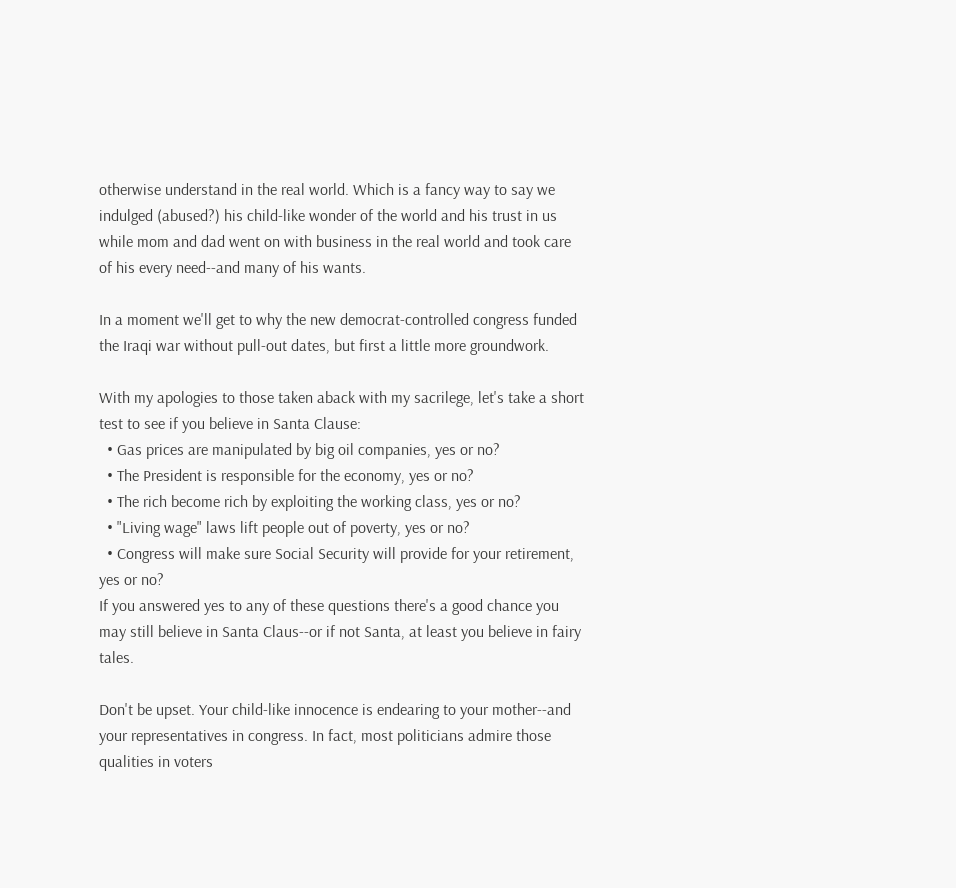otherwise understand in the real world. Which is a fancy way to say we indulged (abused?) his child-like wonder of the world and his trust in us while mom and dad went on with business in the real world and took care of his every need--and many of his wants.

In a moment we'll get to why the new democrat-controlled congress funded the Iraqi war without pull-out dates, but first a little more groundwork.

With my apologies to those taken aback with my sacrilege, let's take a short test to see if you believe in Santa Clause:
  • Gas prices are manipulated by big oil companies, yes or no?
  • The President is responsible for the economy, yes or no?
  • The rich become rich by exploiting the working class, yes or no?
  • "Living wage" laws lift people out of poverty, yes or no?
  • Congress will make sure Social Security will provide for your retirement, yes or no?
If you answered yes to any of these questions there's a good chance you may still believe in Santa Claus--or if not Santa, at least you believe in fairy tales.

Don't be upset. Your child-like innocence is endearing to your mother--and your representatives in congress. In fact, most politicians admire those qualities in voters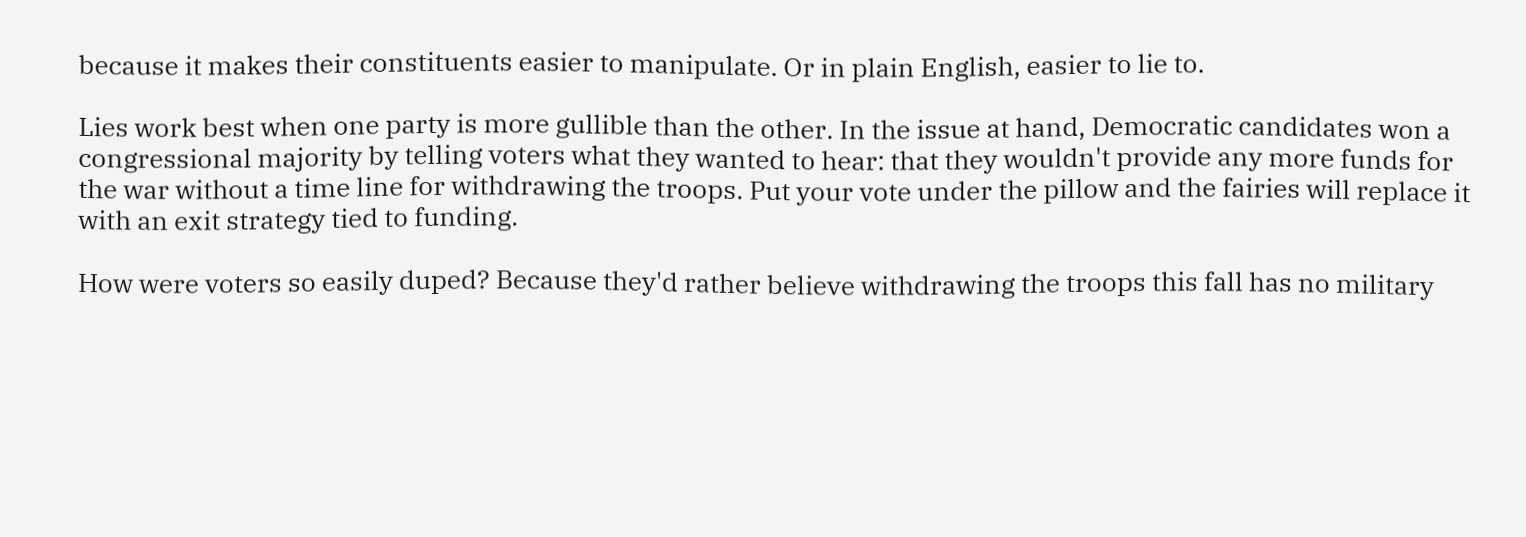because it makes their constituents easier to manipulate. Or in plain English, easier to lie to.

Lies work best when one party is more gullible than the other. In the issue at hand, Democratic candidates won a congressional majority by telling voters what they wanted to hear: that they wouldn't provide any more funds for the war without a time line for withdrawing the troops. Put your vote under the pillow and the fairies will replace it with an exit strategy tied to funding.

How were voters so easily duped? Because they'd rather believe withdrawing the troops this fall has no military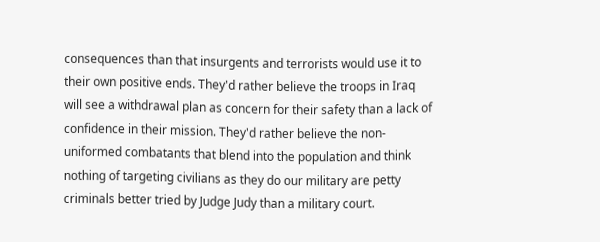consequences than that insurgents and terrorists would use it to their own positive ends. They'd rather believe the troops in Iraq will see a withdrawal plan as concern for their safety than a lack of confidence in their mission. They'd rather believe the non-uniformed combatants that blend into the population and think nothing of targeting civilians as they do our military are petty criminals better tried by Judge Judy than a military court.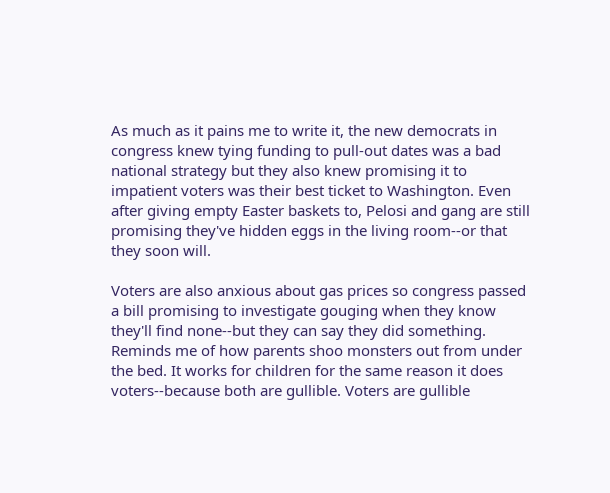As much as it pains me to write it, the new democrats in congress knew tying funding to pull-out dates was a bad national strategy but they also knew promising it to impatient voters was their best ticket to Washington. Even after giving empty Easter baskets to, Pelosi and gang are still promising they've hidden eggs in the living room--or that they soon will.

Voters are also anxious about gas prices so congress passed a bill promising to investigate gouging when they know they'll find none--but they can say they did something. Reminds me of how parents shoo monsters out from under the bed. It works for children for the same reason it does voters--because both are gullible. Voters are gullible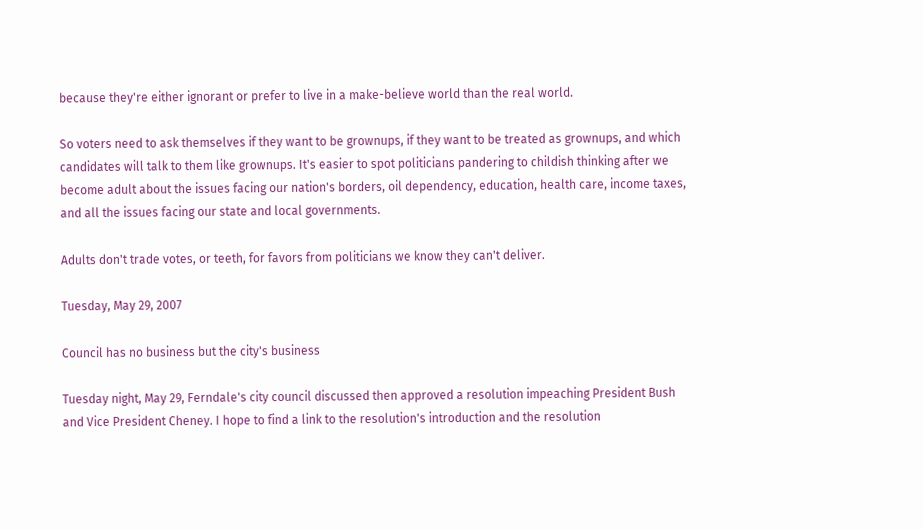because they're either ignorant or prefer to live in a make-believe world than the real world.

So voters need to ask themselves if they want to be grownups, if they want to be treated as grownups, and which candidates will talk to them like grownups. It's easier to spot politicians pandering to childish thinking after we become adult about the issues facing our nation's borders, oil dependency, education, health care, income taxes, and all the issues facing our state and local governments.

Adults don't trade votes, or teeth, for favors from politicians we know they can't deliver.

Tuesday, May 29, 2007

Council has no business but the city's business

Tuesday night, May 29, Ferndale's city council discussed then approved a resolution impeaching President Bush and Vice President Cheney. I hope to find a link to the resolution's introduction and the resolution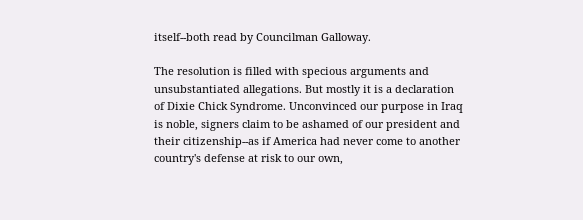itself--both read by Councilman Galloway.

The resolution is filled with specious arguments and unsubstantiated allegations. But mostly it is a declaration of Dixie Chick Syndrome. Unconvinced our purpose in Iraq is noble, signers claim to be ashamed of our president and their citizenship--as if America had never come to another country's defense at risk to our own,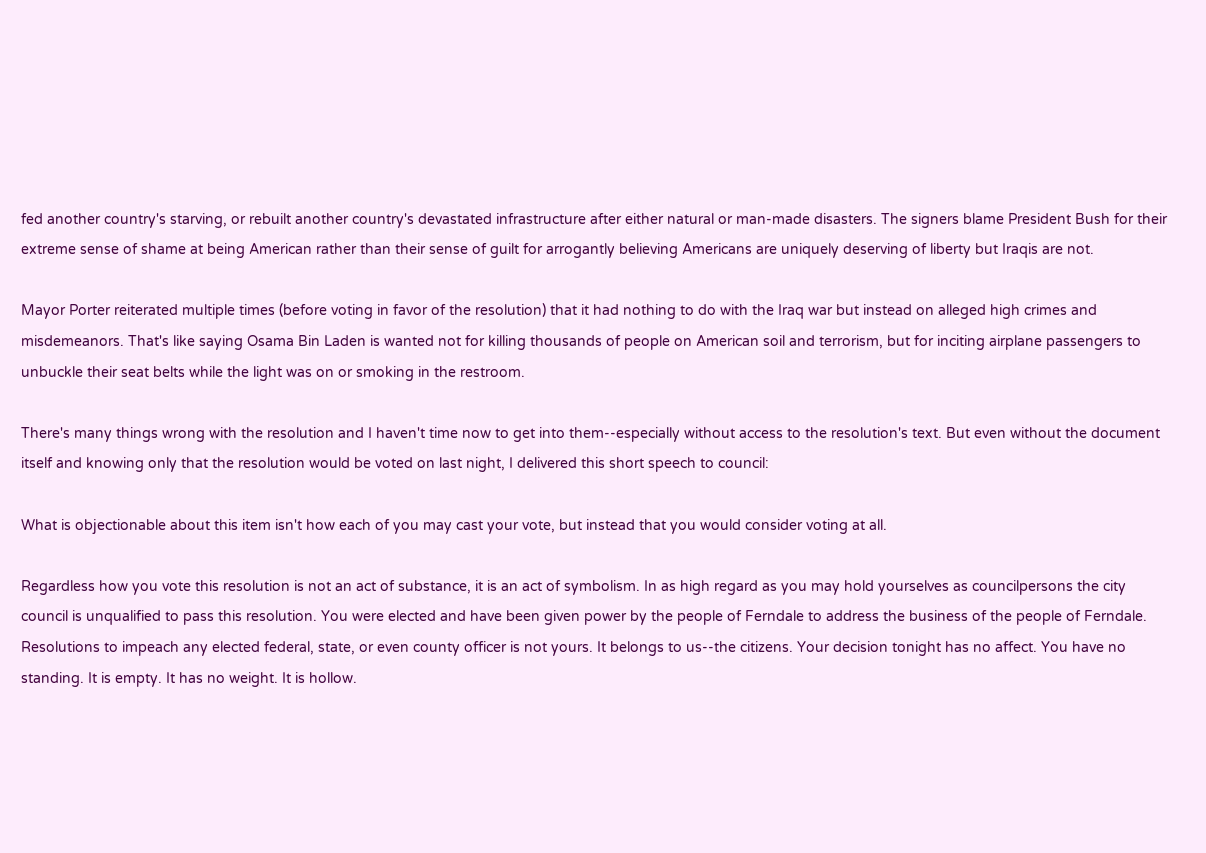fed another country's starving, or rebuilt another country's devastated infrastructure after either natural or man-made disasters. The signers blame President Bush for their extreme sense of shame at being American rather than their sense of guilt for arrogantly believing Americans are uniquely deserving of liberty but Iraqis are not.

Mayor Porter reiterated multiple times (before voting in favor of the resolution) that it had nothing to do with the Iraq war but instead on alleged high crimes and misdemeanors. That's like saying Osama Bin Laden is wanted not for killing thousands of people on American soil and terrorism, but for inciting airplane passengers to unbuckle their seat belts while the light was on or smoking in the restroom.

There's many things wrong with the resolution and I haven't time now to get into them--especially without access to the resolution's text. But even without the document itself and knowing only that the resolution would be voted on last night, I delivered this short speech to council:

What is objectionable about this item isn't how each of you may cast your vote, but instead that you would consider voting at all.

Regardless how you vote this resolution is not an act of substance, it is an act of symbolism. In as high regard as you may hold yourselves as councilpersons the city council is unqualified to pass this resolution. You were elected and have been given power by the people of Ferndale to address the business of the people of Ferndale. Resolutions to impeach any elected federal, state, or even county officer is not yours. It belongs to us--the citizens. Your decision tonight has no affect. You have no standing. It is empty. It has no weight. It is hollow.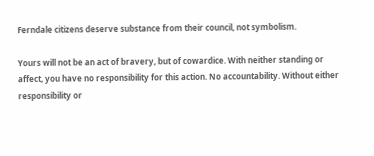Ferndale citizens deserve substance from their council, not symbolism.

Yours will not be an act of bravery, but of cowardice. With neither standing or affect, you have no responsibility for this action. No accountability. Without either responsibility or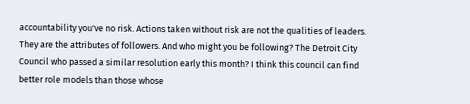accountability you've no risk. Actions taken without risk are not the qualities of leaders. They are the attributes of followers. And who might you be following? The Detroit City Council who passed a similar resolution early this month? I think this council can find better role models than those whose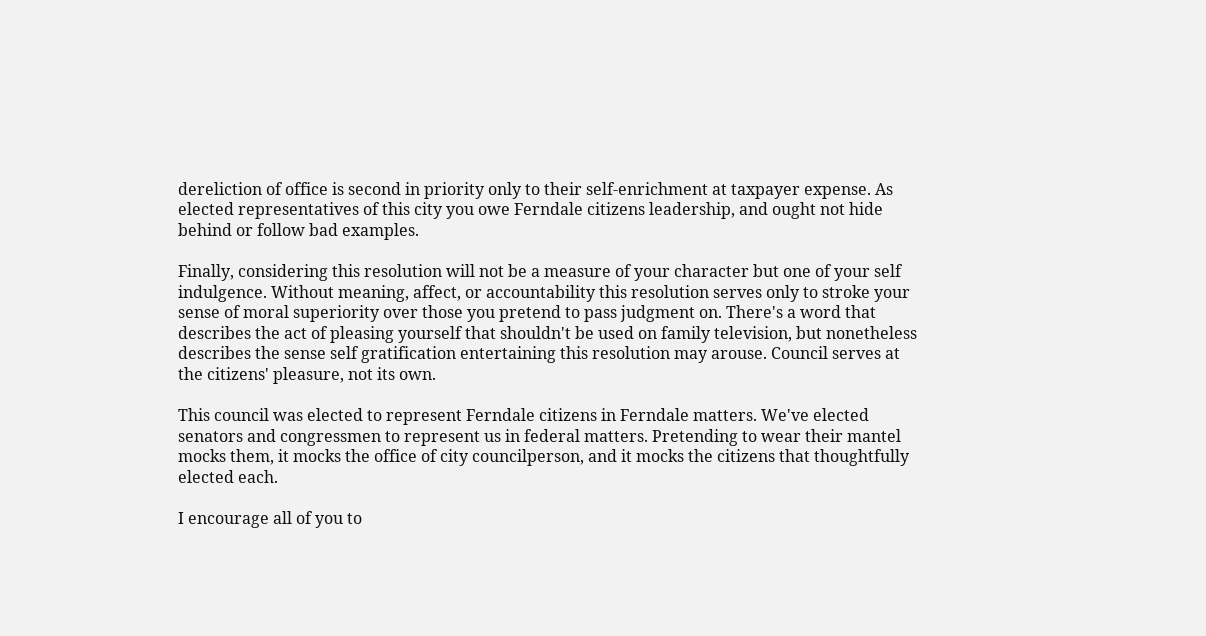dereliction of office is second in priority only to their self-enrichment at taxpayer expense. As elected representatives of this city you owe Ferndale citizens leadership, and ought not hide behind or follow bad examples.

Finally, considering this resolution will not be a measure of your character but one of your self indulgence. Without meaning, affect, or accountability this resolution serves only to stroke your sense of moral superiority over those you pretend to pass judgment on. There's a word that describes the act of pleasing yourself that shouldn't be used on family television, but nonetheless describes the sense self gratification entertaining this resolution may arouse. Council serves at the citizens' pleasure, not its own.

This council was elected to represent Ferndale citizens in Ferndale matters. We've elected senators and congressmen to represent us in federal matters. Pretending to wear their mantel mocks them, it mocks the office of city councilperson, and it mocks the citizens that thoughtfully elected each.

I encourage all of you to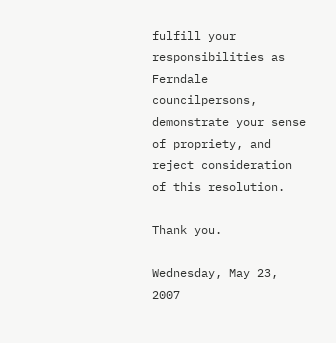fulfill your responsibilities as Ferndale councilpersons, demonstrate your sense of propriety, and reject consideration of this resolution.

Thank you.

Wednesday, May 23, 2007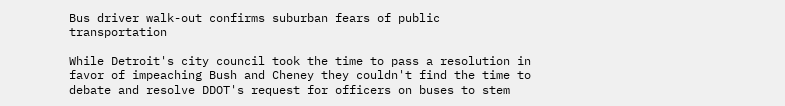Bus driver walk-out confirms suburban fears of public transportation

While Detroit's city council took the time to pass a resolution in favor of impeaching Bush and Cheney they couldn't find the time to debate and resolve DDOT's request for officers on buses to stem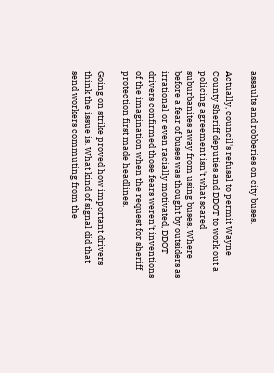assaults and robberies on city buses.

Actually, council's refusal to permit Wayne County Sheriff deputies and DDOT to work out a policing agreement isn't what scared suburbanites away from using buses. Where before a fear of buses was thought by outsiders as irrational or even racially motivated, DDOT drivers confirmed those fears weren't inventions of the imagination when the request for sheriff protection first made headlines.

Going on strike proved how important drivers think the issue is. What kind of signal did that send workers commuting from the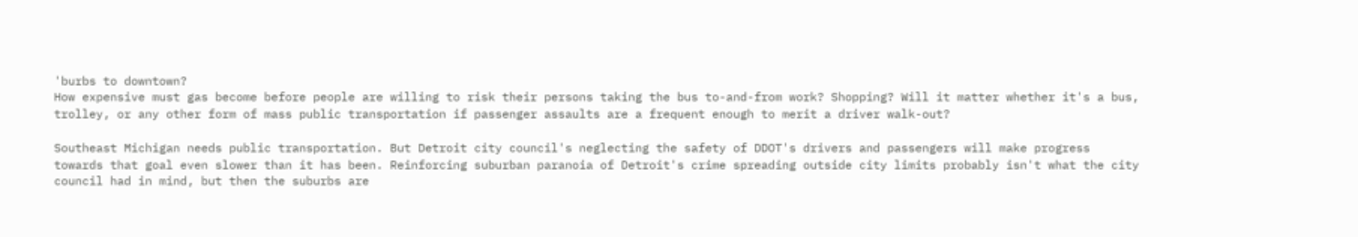'burbs to downtown?
How expensive must gas become before people are willing to risk their persons taking the bus to-and-from work? Shopping? Will it matter whether it's a bus, trolley, or any other form of mass public transportation if passenger assaults are a frequent enough to merit a driver walk-out?

Southeast Michigan needs public transportation. But Detroit city council's neglecting the safety of DDOT's drivers and passengers will make progress towards that goal even slower than it has been. Reinforcing suburban paranoia of Detroit's crime spreading outside city limits probably isn't what the city council had in mind, but then the suburbs are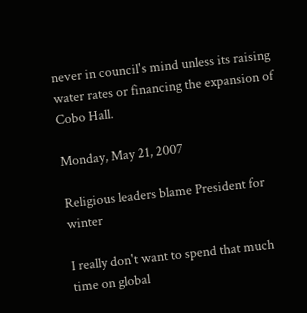never in council's mind unless its raising water rates or financing the expansion of Cobo Hall.

Monday, May 21, 2007

Religious leaders blame President for winter

I really don't want to spend that much time on global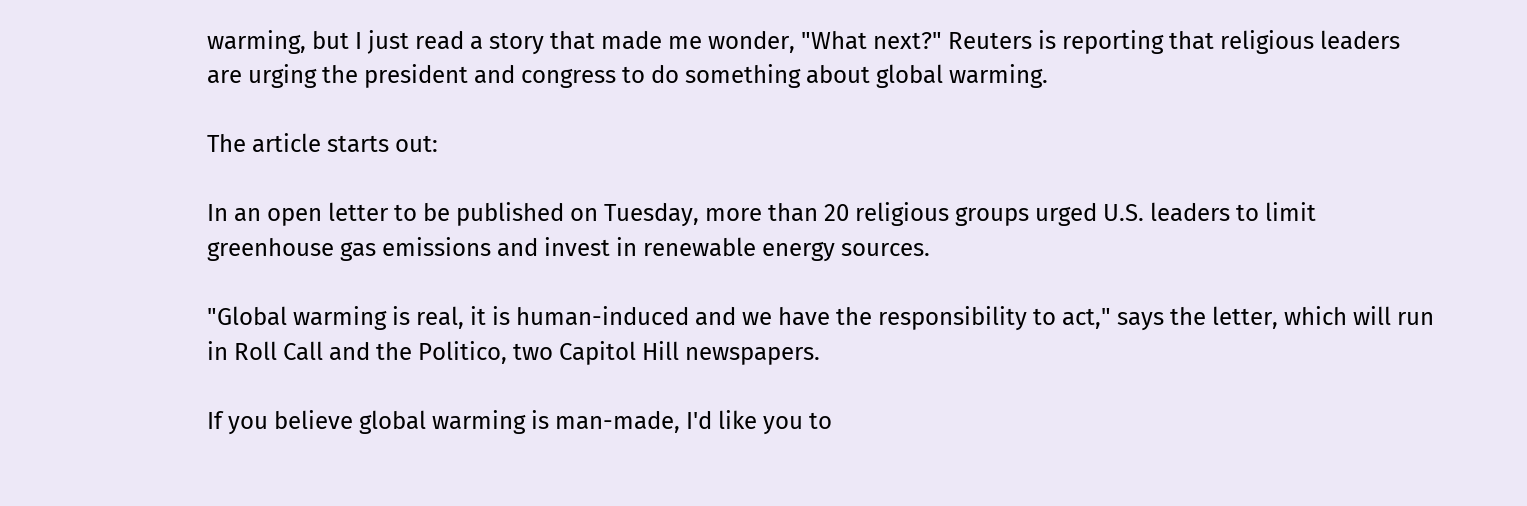warming, but I just read a story that made me wonder, "What next?" Reuters is reporting that religious leaders are urging the president and congress to do something about global warming.

The article starts out:

In an open letter to be published on Tuesday, more than 20 religious groups urged U.S. leaders to limit greenhouse gas emissions and invest in renewable energy sources.

"Global warming is real, it is human-induced and we have the responsibility to act," says the letter, which will run in Roll Call and the Politico, two Capitol Hill newspapers.

If you believe global warming is man-made, I'd like you to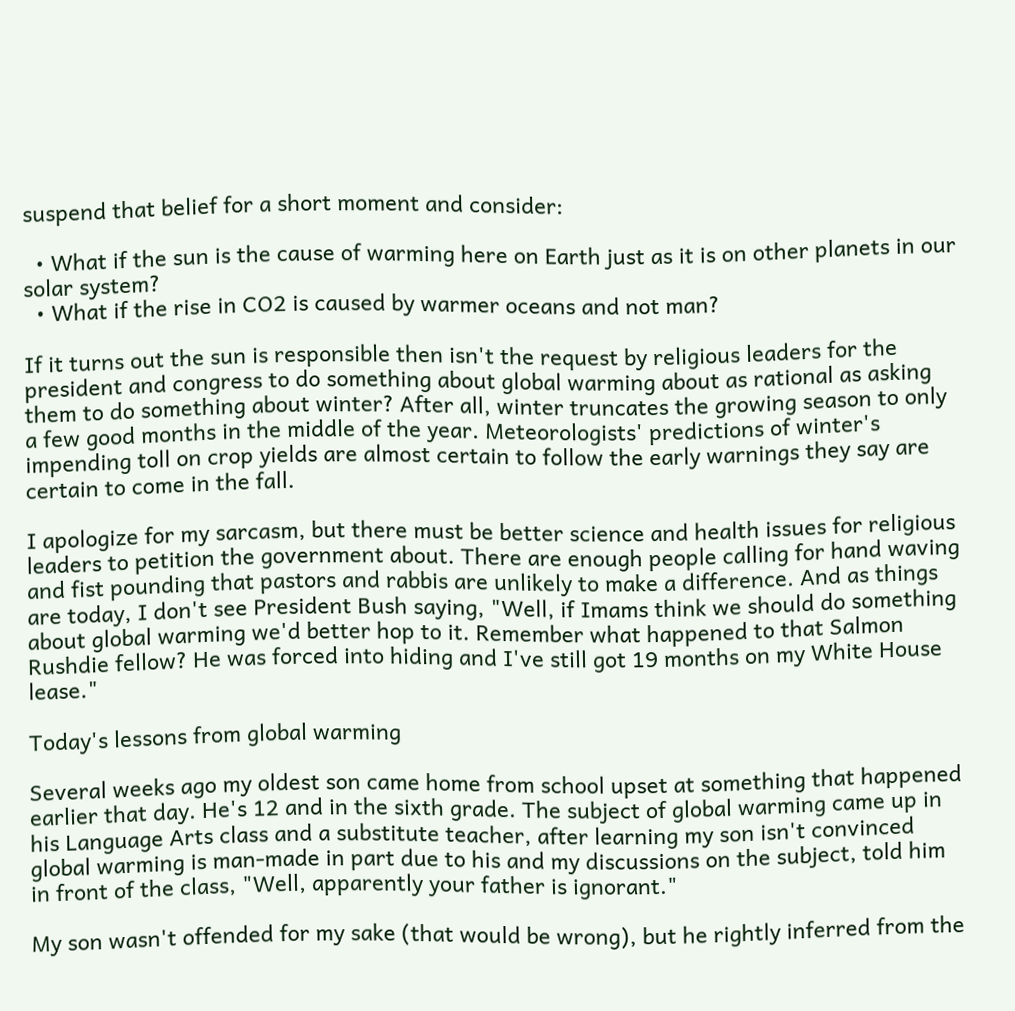suspend that belief for a short moment and consider:

  • What if the sun is the cause of warming here on Earth just as it is on other planets in our solar system?
  • What if the rise in CO2 is caused by warmer oceans and not man?

If it turns out the sun is responsible then isn't the request by religious leaders for the president and congress to do something about global warming about as rational as asking them to do something about winter? After all, winter truncates the growing season to only a few good months in the middle of the year. Meteorologists' predictions of winter's impending toll on crop yields are almost certain to follow the early warnings they say are certain to come in the fall.

I apologize for my sarcasm, but there must be better science and health issues for religious leaders to petition the government about. There are enough people calling for hand waving and fist pounding that pastors and rabbis are unlikely to make a difference. And as things are today, I don't see President Bush saying, "Well, if Imams think we should do something about global warming we'd better hop to it. Remember what happened to that Salmon Rushdie fellow? He was forced into hiding and I've still got 19 months on my White House lease."

Today's lessons from global warming

Several weeks ago my oldest son came home from school upset at something that happened earlier that day. He's 12 and in the sixth grade. The subject of global warming came up in his Language Arts class and a substitute teacher, after learning my son isn't convinced global warming is man-made in part due to his and my discussions on the subject, told him in front of the class, "Well, apparently your father is ignorant."

My son wasn't offended for my sake (that would be wrong), but he rightly inferred from the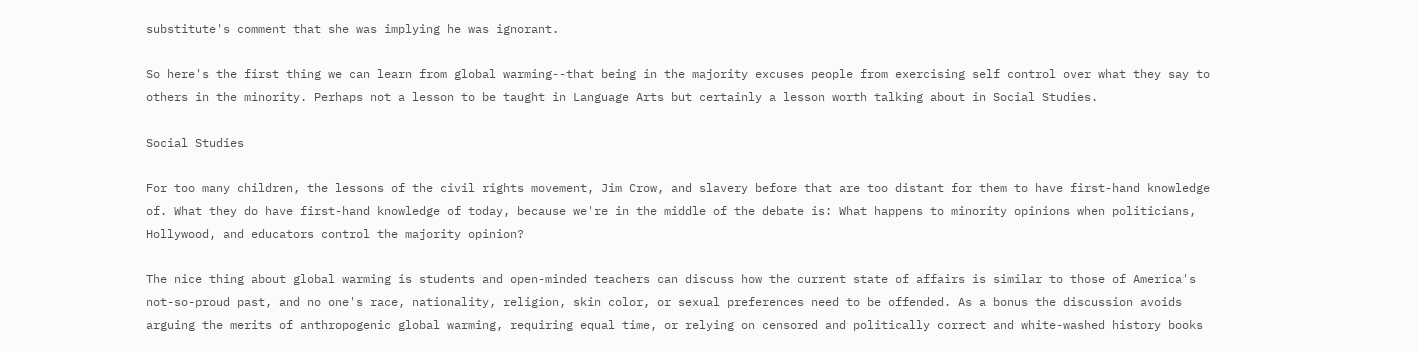substitute's comment that she was implying he was ignorant.

So here's the first thing we can learn from global warming--that being in the majority excuses people from exercising self control over what they say to others in the minority. Perhaps not a lesson to be taught in Language Arts but certainly a lesson worth talking about in Social Studies.

Social Studies

For too many children, the lessons of the civil rights movement, Jim Crow, and slavery before that are too distant for them to have first-hand knowledge of. What they do have first-hand knowledge of today, because we're in the middle of the debate is: What happens to minority opinions when politicians, Hollywood, and educators control the majority opinion?

The nice thing about global warming is students and open-minded teachers can discuss how the current state of affairs is similar to those of America's not-so-proud past, and no one's race, nationality, religion, skin color, or sexual preferences need to be offended. As a bonus the discussion avoids arguing the merits of anthropogenic global warming, requiring equal time, or relying on censored and politically correct and white-washed history books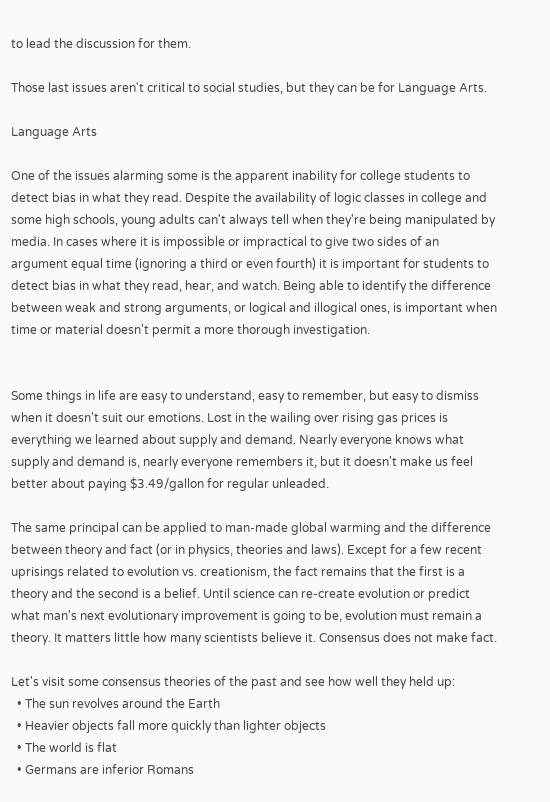to lead the discussion for them.

Those last issues aren't critical to social studies, but they can be for Language Arts.

Language Arts

One of the issues alarming some is the apparent inability for college students to detect bias in what they read. Despite the availability of logic classes in college and some high schools, young adults can't always tell when they're being manipulated by media. In cases where it is impossible or impractical to give two sides of an argument equal time (ignoring a third or even fourth) it is important for students to detect bias in what they read, hear, and watch. Being able to identify the difference between weak and strong arguments, or logical and illogical ones, is important when time or material doesn't permit a more thorough investigation.


Some things in life are easy to understand, easy to remember, but easy to dismiss when it doesn't suit our emotions. Lost in the wailing over rising gas prices is everything we learned about supply and demand. Nearly everyone knows what supply and demand is, nearly everyone remembers it, but it doesn't make us feel better about paying $3.49/gallon for regular unleaded.

The same principal can be applied to man-made global warming and the difference between theory and fact (or in physics, theories and laws). Except for a few recent uprisings related to evolution vs. creationism, the fact remains that the first is a theory and the second is a belief. Until science can re-create evolution or predict what man's next evolutionary improvement is going to be, evolution must remain a theory. It matters little how many scientists believe it. Consensus does not make fact.

Let's visit some consensus theories of the past and see how well they held up:
  • The sun revolves around the Earth
  • Heavier objects fall more quickly than lighter objects
  • The world is flat
  • Germans are inferior Romans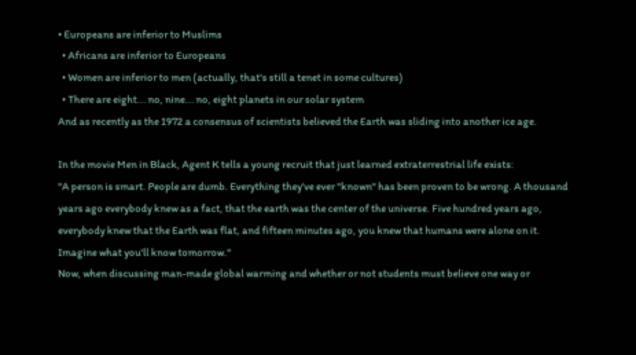• Europeans are inferior to Muslims
  • Africans are inferior to Europeans
  • Women are inferior to men (actually, that's still a tenet in some cultures)
  • There are eight... no, nine... no, eight planets in our solar system
And as recently as the 1972 a consensus of scientists believed the Earth was sliding into another ice age.

In the movie Men in Black, Agent K tells a young recruit that just learned extraterrestrial life exists:
"A person is smart. People are dumb. Everything they've ever "known" has been proven to be wrong. A thousand years ago everybody knew as a fact, that the earth was the center of the universe. Five hundred years ago, everybody knew that the Earth was flat, and fifteen minutes ago, you knew that humans were alone on it. Imagine what you'll know tomorrow."
Now, when discussing man-made global warming and whether or not students must believe one way or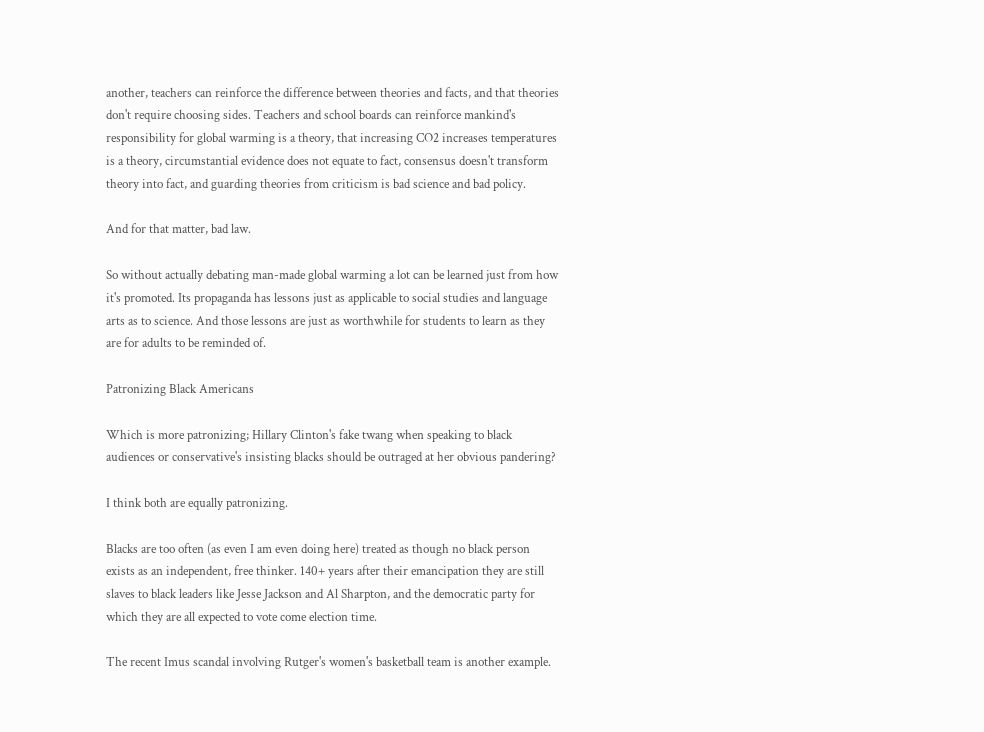another, teachers can reinforce the difference between theories and facts, and that theories don't require choosing sides. Teachers and school boards can reinforce mankind's responsibility for global warming is a theory, that increasing CO2 increases temperatures is a theory, circumstantial evidence does not equate to fact, consensus doesn't transform theory into fact, and guarding theories from criticism is bad science and bad policy.

And for that matter, bad law.

So without actually debating man-made global warming a lot can be learned just from how it's promoted. Its propaganda has lessons just as applicable to social studies and language arts as to science. And those lessons are just as worthwhile for students to learn as they are for adults to be reminded of.

Patronizing Black Americans

Which is more patronizing; Hillary Clinton's fake twang when speaking to black audiences or conservative's insisting blacks should be outraged at her obvious pandering?

I think both are equally patronizing.

Blacks are too often (as even I am even doing here) treated as though no black person exists as an independent, free thinker. 140+ years after their emancipation they are still slaves to black leaders like Jesse Jackson and Al Sharpton, and the democratic party for which they are all expected to vote come election time.

The recent Imus scandal involving Rutger's women's basketball team is another example.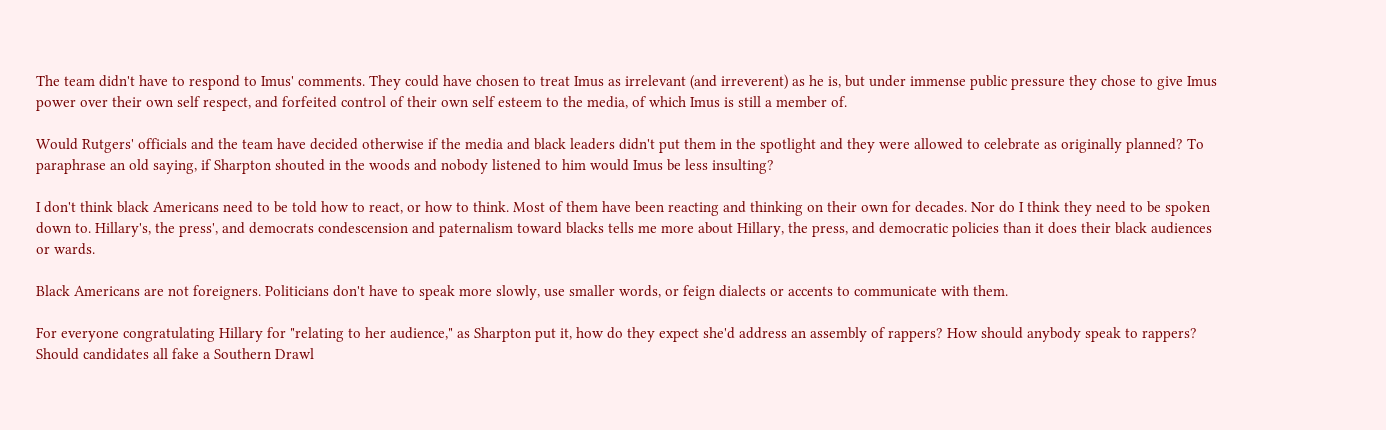The team didn't have to respond to Imus' comments. They could have chosen to treat Imus as irrelevant (and irreverent) as he is, but under immense public pressure they chose to give Imus power over their own self respect, and forfeited control of their own self esteem to the media, of which Imus is still a member of.

Would Rutgers' officials and the team have decided otherwise if the media and black leaders didn't put them in the spotlight and they were allowed to celebrate as originally planned? To paraphrase an old saying, if Sharpton shouted in the woods and nobody listened to him would Imus be less insulting?

I don't think black Americans need to be told how to react, or how to think. Most of them have been reacting and thinking on their own for decades. Nor do I think they need to be spoken down to. Hillary's, the press', and democrats condescension and paternalism toward blacks tells me more about Hillary, the press, and democratic policies than it does their black audiences or wards.

Black Americans are not foreigners. Politicians don't have to speak more slowly, use smaller words, or feign dialects or accents to communicate with them.

For everyone congratulating Hillary for "relating to her audience," as Sharpton put it, how do they expect she'd address an assembly of rappers? How should anybody speak to rappers? Should candidates all fake a Southern Drawl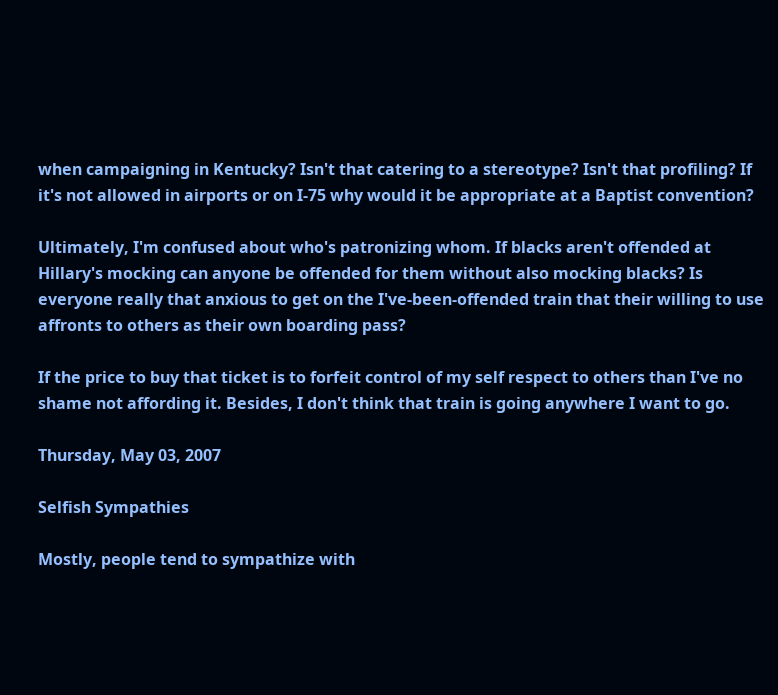when campaigning in Kentucky? Isn't that catering to a stereotype? Isn't that profiling? If it's not allowed in airports or on I-75 why would it be appropriate at a Baptist convention?

Ultimately, I'm confused about who's patronizing whom. If blacks aren't offended at Hillary's mocking can anyone be offended for them without also mocking blacks? Is everyone really that anxious to get on the I've-been-offended train that their willing to use affronts to others as their own boarding pass?

If the price to buy that ticket is to forfeit control of my self respect to others than I've no shame not affording it. Besides, I don't think that train is going anywhere I want to go.

Thursday, May 03, 2007

Selfish Sympathies

Mostly, people tend to sympathize with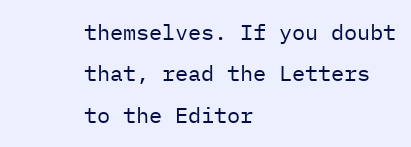themselves. If you doubt that, read the Letters to the Editor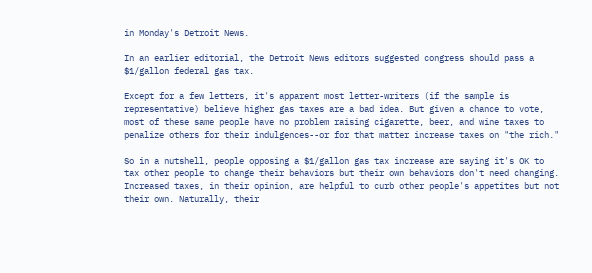in Monday's Detroit News.

In an earlier editorial, the Detroit News editors suggested congress should pass a $1/gallon federal gas tax.

Except for a few letters, it's apparent most letter-writers (if the sample is representative) believe higher gas taxes are a bad idea. But given a chance to vote, most of these same people have no problem raising cigarette, beer, and wine taxes to penalize others for their indulgences--or for that matter increase taxes on "the rich."

So in a nutshell, people opposing a $1/gallon gas tax increase are saying it's OK to tax other people to change their behaviors but their own behaviors don't need changing. Increased taxes, in their opinion, are helpful to curb other people's appetites but not their own. Naturally, their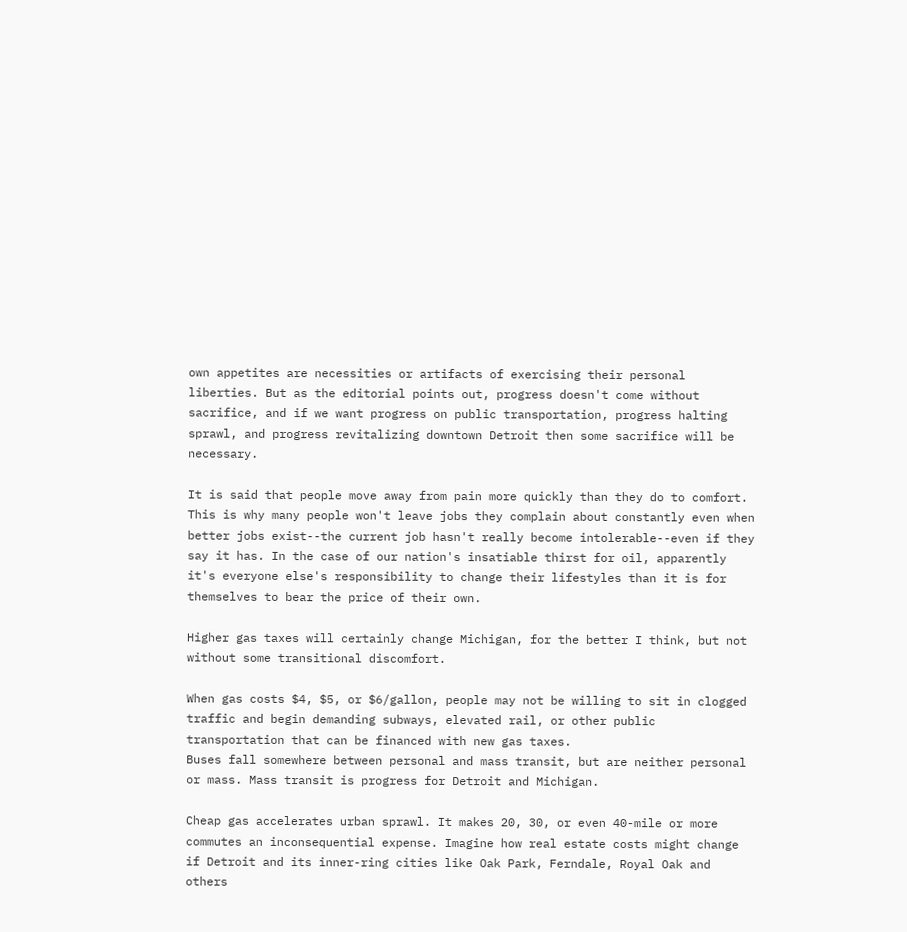own appetites are necessities or artifacts of exercising their personal liberties. But as the editorial points out, progress doesn't come without sacrifice, and if we want progress on public transportation, progress halting sprawl, and progress revitalizing downtown Detroit then some sacrifice will be necessary.

It is said that people move away from pain more quickly than they do to comfort. This is why many people won't leave jobs they complain about constantly even when better jobs exist--the current job hasn't really become intolerable--even if they say it has. In the case of our nation's insatiable thirst for oil, apparently it's everyone else's responsibility to change their lifestyles than it is for themselves to bear the price of their own.

Higher gas taxes will certainly change Michigan, for the better I think, but not without some transitional discomfort.

When gas costs $4, $5, or $6/gallon, people may not be willing to sit in clogged traffic and begin demanding subways, elevated rail, or other public transportation that can be financed with new gas taxes.
Buses fall somewhere between personal and mass transit, but are neither personal or mass. Mass transit is progress for Detroit and Michigan.

Cheap gas accelerates urban sprawl. It makes 20, 30, or even 40-mile or more commutes an inconsequential expense. Imagine how real estate costs might change if Detroit and its inner-ring cities like Oak Park, Ferndale, Royal Oak and others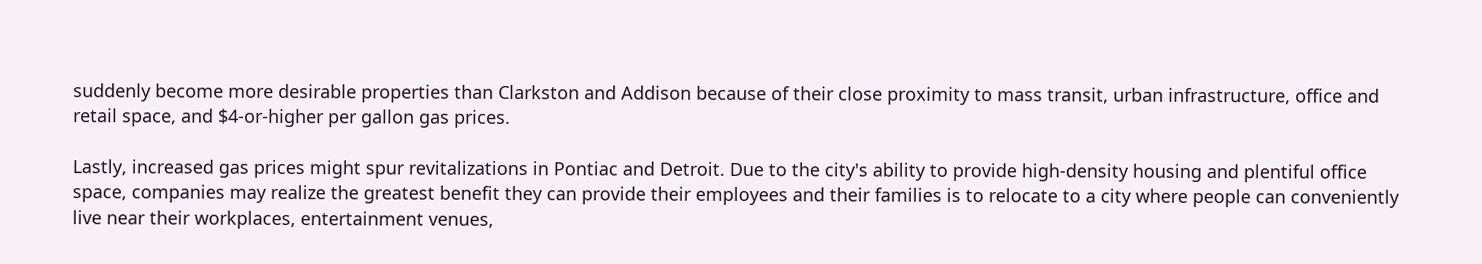suddenly become more desirable properties than Clarkston and Addison because of their close proximity to mass transit, urban infrastructure, office and retail space, and $4-or-higher per gallon gas prices.

Lastly, increased gas prices might spur revitalizations in Pontiac and Detroit. Due to the city's ability to provide high-density housing and plentiful office space, companies may realize the greatest benefit they can provide their employees and their families is to relocate to a city where people can conveniently live near their workplaces, entertainment venues,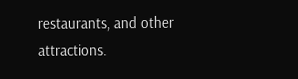restaurants, and other attractions.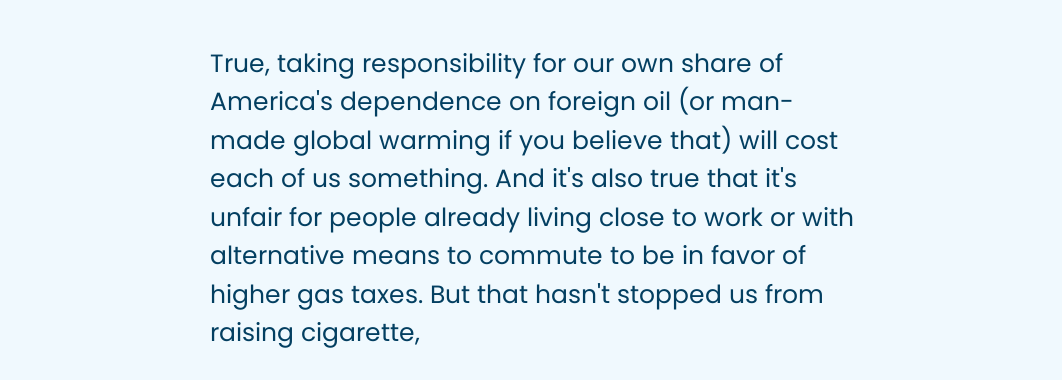True, taking responsibility for our own share of America's dependence on foreign oil (or man-made global warming if you believe that) will cost each of us something. And it's also true that it's unfair for people already living close to work or with alternative means to commute to be in favor of higher gas taxes. But that hasn't stopped us from raising cigarette,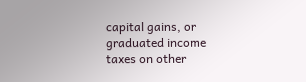capital gains, or graduated income taxes on other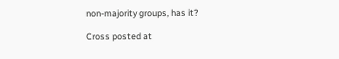non-majority groups, has it?

Cross posted at